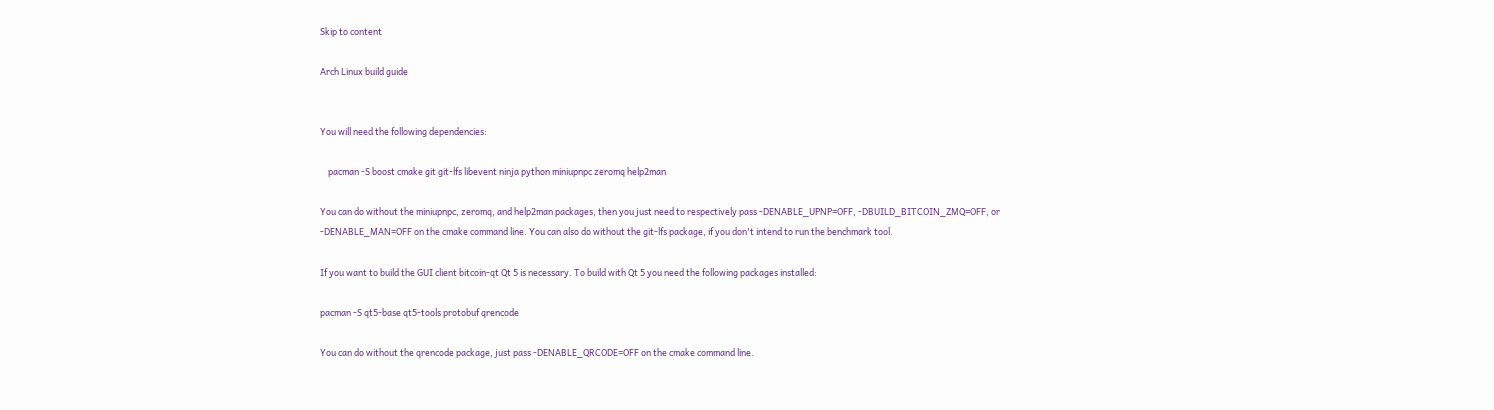Skip to content

Arch Linux build guide


You will need the following dependencies:

    pacman -S boost cmake git git-lfs libevent ninja python miniupnpc zeromq help2man

You can do without the miniupnpc, zeromq, and help2man packages, then you just need to respectively pass -DENABLE_UPNP=OFF, -DBUILD_BITCOIN_ZMQ=OFF, or -DENABLE_MAN=OFF on the cmake command line. You can also do without the git-lfs package, if you don't intend to run the benchmark tool.

If you want to build the GUI client bitcoin-qt Qt 5 is necessary. To build with Qt 5 you need the following packages installed:

pacman -S qt5-base qt5-tools protobuf qrencode

You can do without the qrencode package, just pass -DENABLE_QRCODE=OFF on the cmake command line.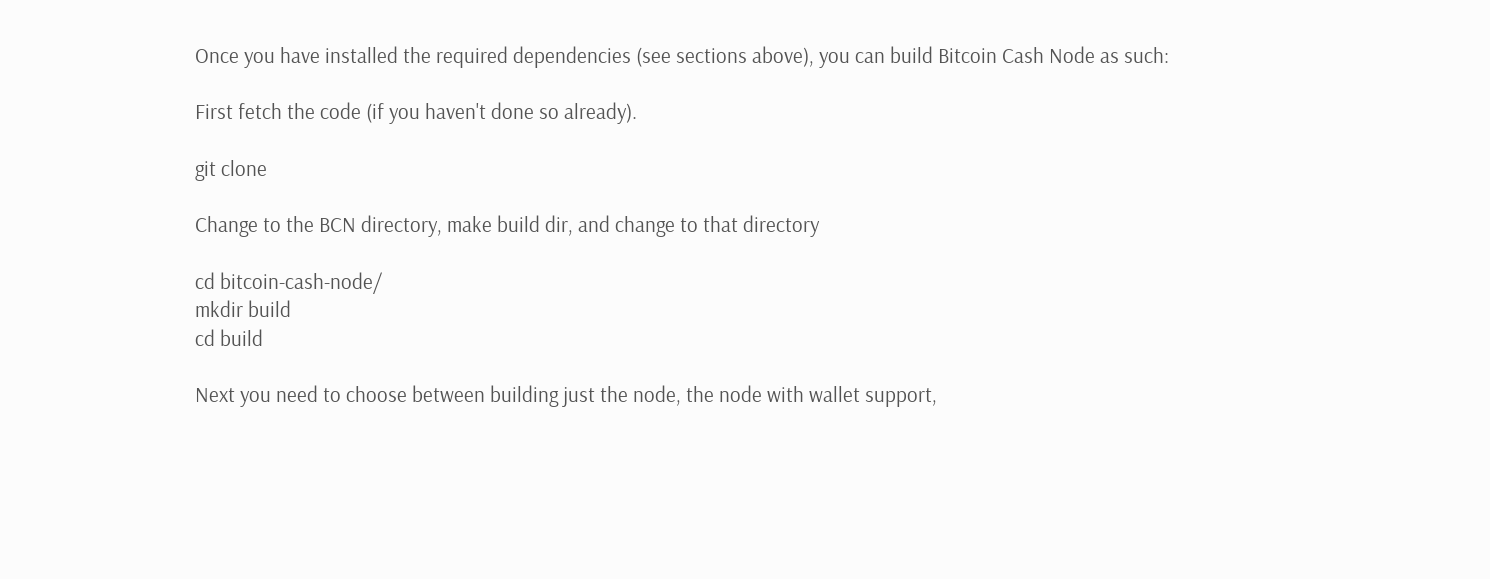Once you have installed the required dependencies (see sections above), you can build Bitcoin Cash Node as such:

First fetch the code (if you haven't done so already).

git clone

Change to the BCN directory, make build dir, and change to that directory

cd bitcoin-cash-node/
mkdir build
cd build

Next you need to choose between building just the node, the node with wallet support,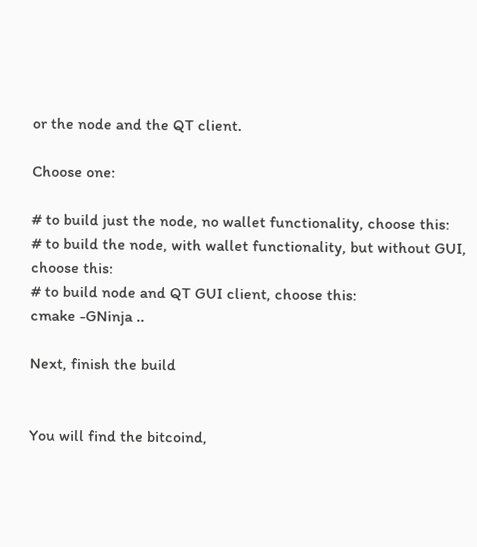or the node and the QT client.

Choose one:

# to build just the node, no wallet functionality, choose this:
# to build the node, with wallet functionality, but without GUI, choose this:
# to build node and QT GUI client, choose this:
cmake -GNinja ..

Next, finish the build


You will find the bitcoind,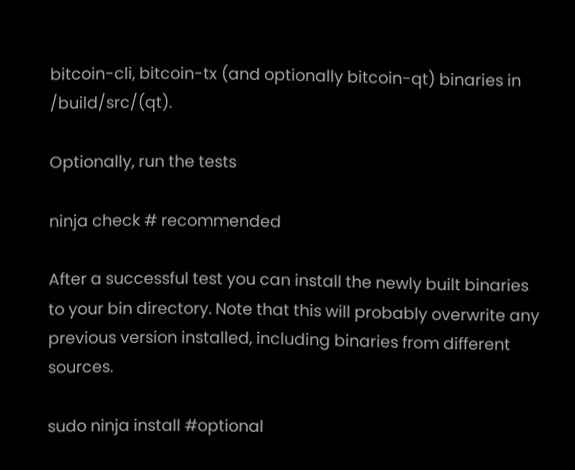bitcoin-cli, bitcoin-tx (and optionally bitcoin-qt) binaries in /build/src/(qt).

Optionally, run the tests

ninja check # recommended

After a successful test you can install the newly built binaries to your bin directory. Note that this will probably overwrite any previous version installed, including binaries from different sources.

sudo ninja install #optional